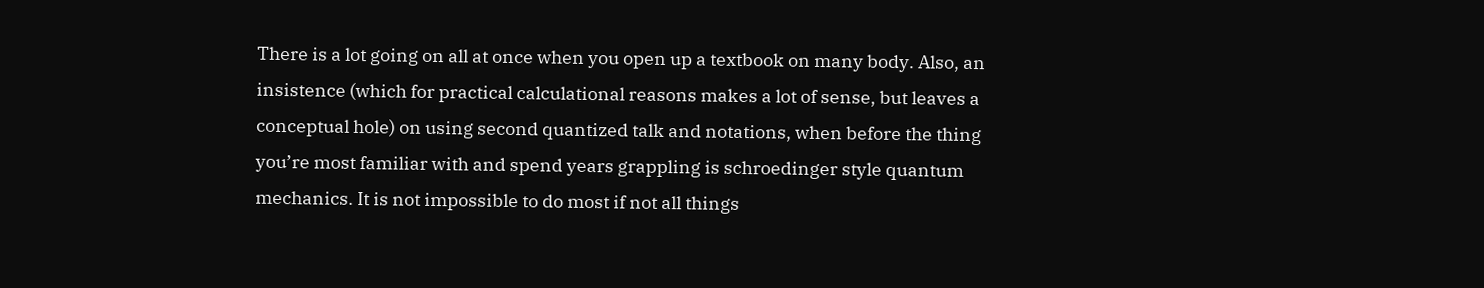There is a lot going on all at once when you open up a textbook on many body. Also, an insistence (which for practical calculational reasons makes a lot of sense, but leaves a conceptual hole) on using second quantized talk and notations, when before the thing you’re most familiar with and spend years grappling is schroedinger style quantum mechanics. It is not impossible to do most if not all things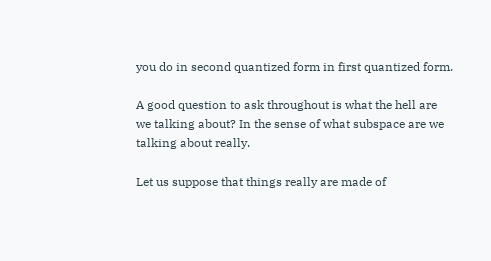you do in second quantized form in first quantized form.

A good question to ask throughout is what the hell are we talking about? In the sense of what subspace are we talking about really.

Let us suppose that things really are made of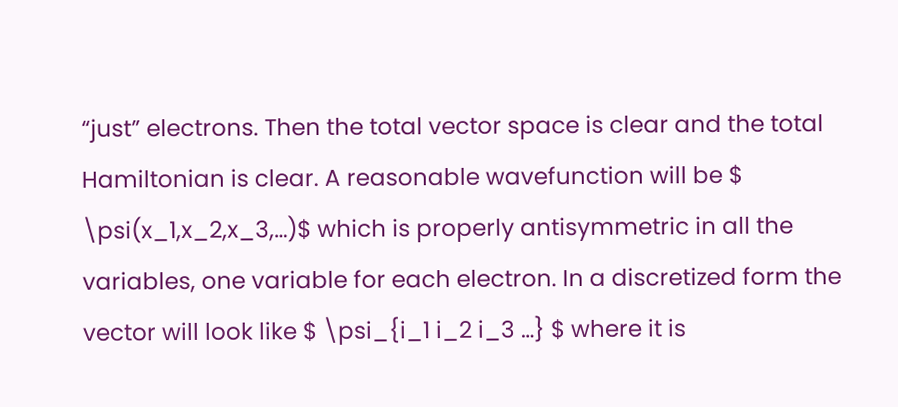“just” electrons. Then the total vector space is clear and the total Hamiltonian is clear. A reasonable wavefunction will be $ \psi(x_1,x_2,x_3,…)$ which is properly antisymmetric in all the variables, one variable for each electron. In a discretized form the vector will look like $ \psi_{i_1 i_2 i_3 …} $ where it is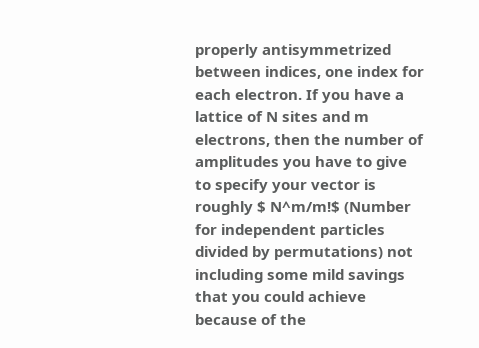properly antisymmetrized between indices, one index for each electron. If you have a lattice of N sites and m electrons, then the number of amplitudes you have to give to specify your vector is roughly $ N^m/m!$ (Number for independent particles divided by permutations) not including some mild savings that you could achieve because of the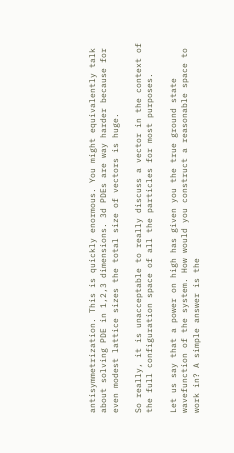antisymmetrization. This is quickly enormous. You might equivalently talk about solving PDE in 1,2,3 dimensions. 3d PDEs are way harder because for even modest lattice sizes the total size of vectors is huge.

So really, it is unacceptable to really discuss a vector in the context of the full configuration space of all the particles for most purposes.

Let us say that a power on high has given you the true ground state wavefunction of the system. How would you construct a reasonable space to work in? A simple answer is the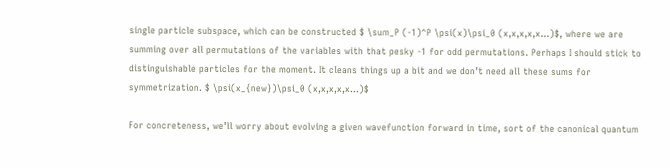single particle subspace, which can be constructed $ \sum_P (-1)^P \psi(x)\psi_0 (x,x,x,x,x…)$, where we are summing over all permutations of the variables with that pesky -1 for odd permutations. Perhaps I should stick to distinguishable particles for the moment. It cleans things up a bit and we don’t need all these sums for symmetrization. $ \psi(x_{new})\psi_0 (x,x,x,x,x…)$

For concreteness, we’ll worry about evolving a given wavefunction forward in time, sort of the canonical quantum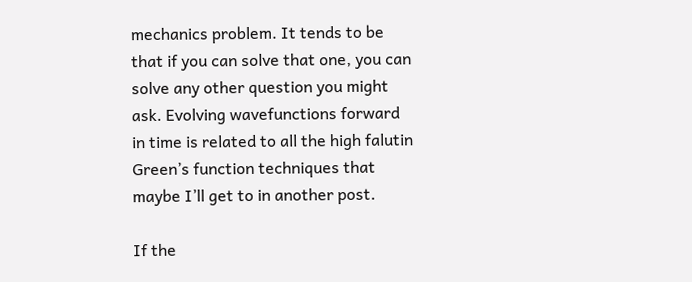mechanics problem. It tends to be that if you can solve that one, you can solve any other question you might ask. Evolving wavefunctions forward in time is related to all the high falutin Green’s function techniques that maybe I’ll get to in another post.

If the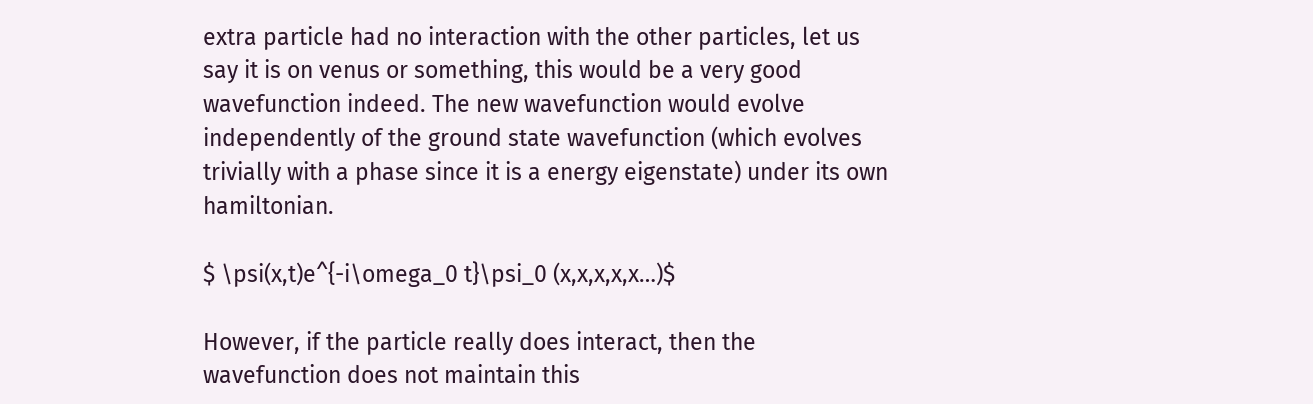extra particle had no interaction with the other particles, let us say it is on venus or something, this would be a very good wavefunction indeed. The new wavefunction would evolve independently of the ground state wavefunction (which evolves trivially with a phase since it is a energy eigenstate) under its own hamiltonian.

$ \psi(x,t)e^{-i\omega_0 t}\psi_0 (x,x,x,x,x…)$

However, if the particle really does interact, then the wavefunction does not maintain this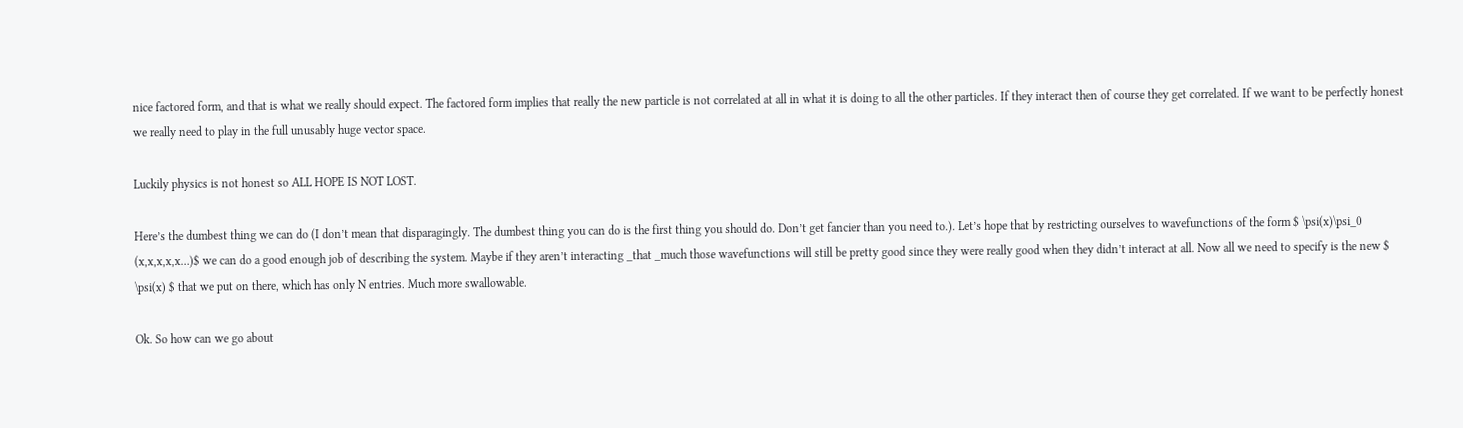nice factored form, and that is what we really should expect. The factored form implies that really the new particle is not correlated at all in what it is doing to all the other particles. If they interact then of course they get correlated. If we want to be perfectly honest we really need to play in the full unusably huge vector space.

Luckily physics is not honest so ALL HOPE IS NOT LOST.

Here’s the dumbest thing we can do (I don’t mean that disparagingly. The dumbest thing you can do is the first thing you should do. Don’t get fancier than you need to.). Let’s hope that by restricting ourselves to wavefunctions of the form $ \psi(x)\psi_0 (x,x,x,x,x…)$ we can do a good enough job of describing the system. Maybe if they aren’t interacting _that _much those wavefunctions will still be pretty good since they were really good when they didn’t interact at all. Now all we need to specify is the new $ \psi(x) $ that we put on there, which has only N entries. Much more swallowable.

Ok. So how can we go about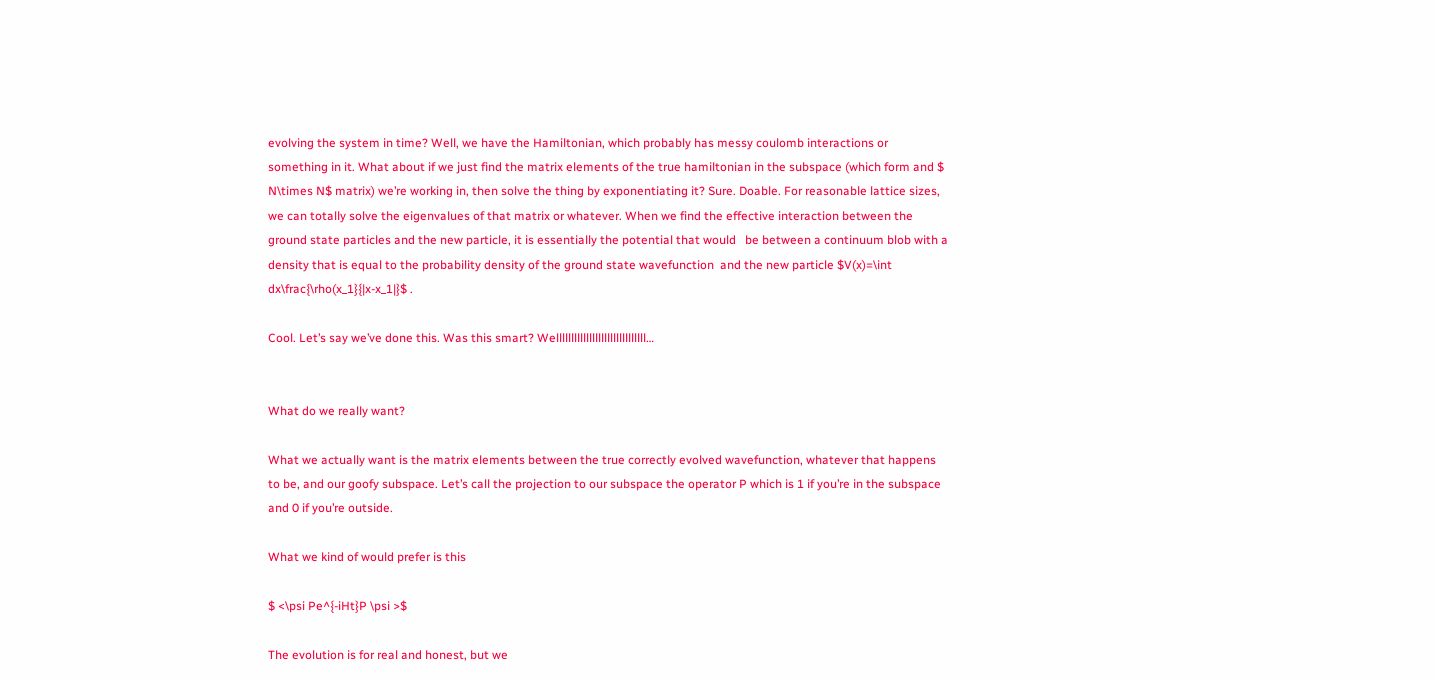evolving the system in time? Well, we have the Hamiltonian, which probably has messy coulomb interactions or something in it. What about if we just find the matrix elements of the true hamiltonian in the subspace (which form and $ N\times N$ matrix) we’re working in, then solve the thing by exponentiating it? Sure. Doable. For reasonable lattice sizes, we can totally solve the eigenvalues of that matrix or whatever. When we find the effective interaction between the ground state particles and the new particle, it is essentially the potential that would   be between a continuum blob with a density that is equal to the probability density of the ground state wavefunction  and the new particle $V(x)=\int dx\frac{\rho(x_1}{|x-x_1|}$ .

Cool. Let’s say we’ve done this. Was this smart? Wellllllllllllllllllllllllllllll…


What do we really want?

What we actually want is the matrix elements between the true correctly evolved wavefunction, whatever that happens to be, and our goofy subspace. Let’s call the projection to our subspace the operator P which is 1 if you’re in the subspace and 0 if you’re outside.

What we kind of would prefer is this

$ <\psi Pe^{-iHt}P \psi >$

The evolution is for real and honest, but we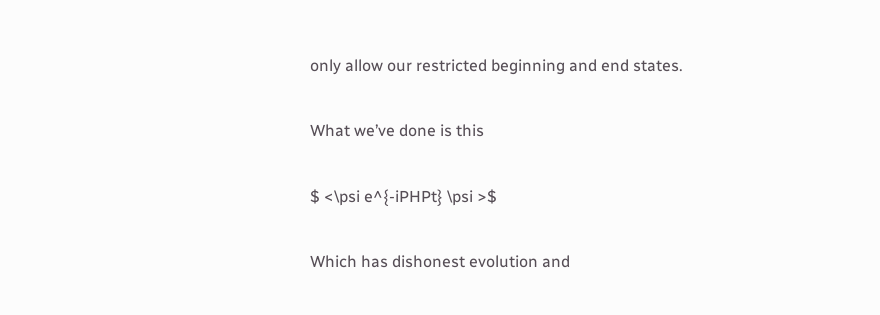only allow our restricted beginning and end states.

What we’ve done is this

$ <\psi e^{-iPHPt} \psi >$

Which has dishonest evolution and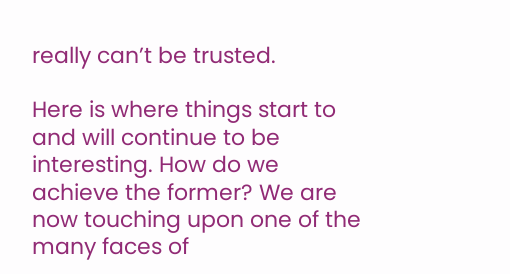really can’t be trusted.

Here is where things start to and will continue to be interesting. How do we achieve the former? We are now touching upon one of the many faces of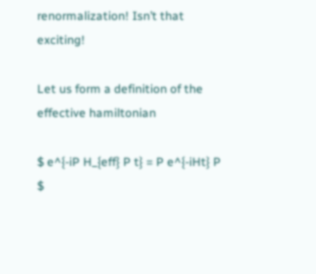renormalization! Isn’t that exciting!

Let us form a definition of the effective hamiltonian

$ e^{-iP H_{eff} P t} = P e^{-iHt} P $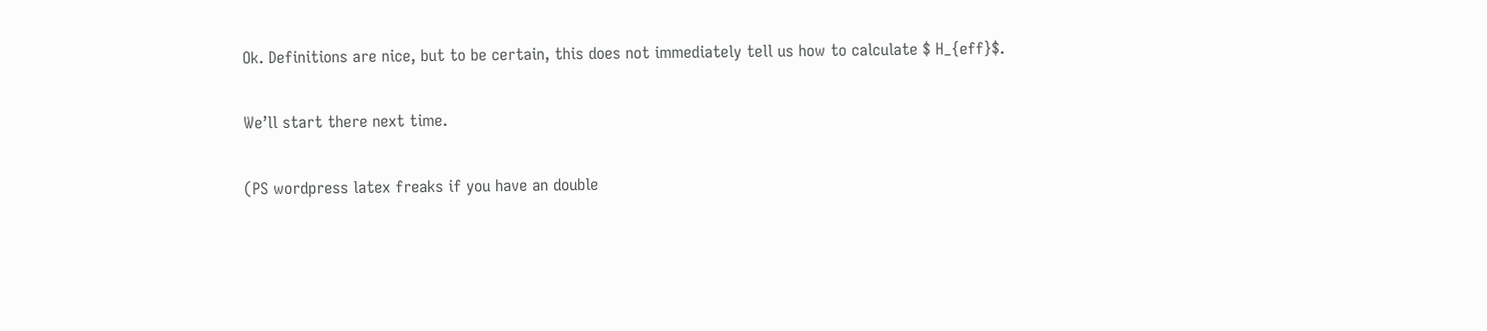Ok. Definitions are nice, but to be certain, this does not immediately tell us how to calculate $ H_{eff}$.

We’ll start there next time.

(PS wordpress latex freaks if you have an double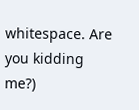whitespace. Are you kidding me?)